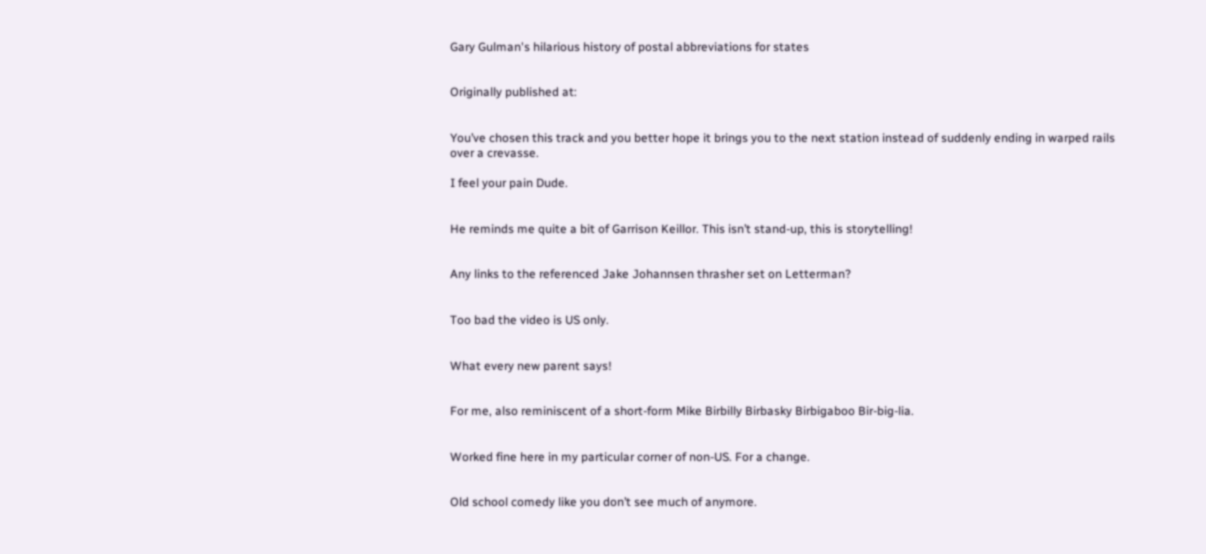Gary Gulman's hilarious history of postal abbreviations for states


Originally published at:


You’ve chosen this track and you better hope it brings you to the next station instead of suddenly ending in warped rails over a crevasse.

I feel your pain Dude.


He reminds me quite a bit of Garrison Keillor. This isn’t stand-up, this is storytelling!


Any links to the referenced Jake Johannsen thrasher set on Letterman?


Too bad the video is US only.


What every new parent says!


For me, also reminiscent of a short-form Mike Birbilly Birbasky Birbigaboo Bir-big-lia.


Worked fine here in my particular corner of non-US. For a change.


Old school comedy like you don’t see much of anymore.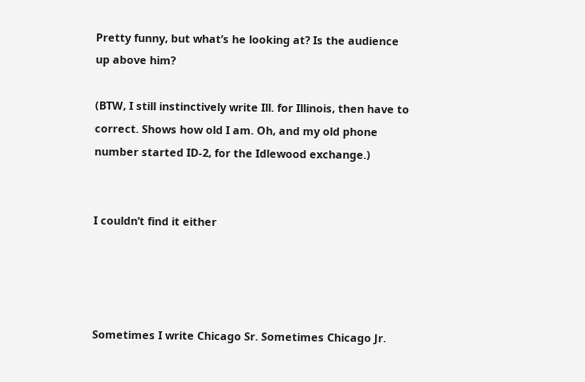Pretty funny, but what’s he looking at? Is the audience up above him?

(BTW, I still instinctively write Ill. for Illinois, then have to correct. Shows how old I am. Oh, and my old phone number started ID-2, for the Idlewood exchange.)


I couldn’t find it either




Sometimes I write Chicago Sr. Sometimes Chicago Jr.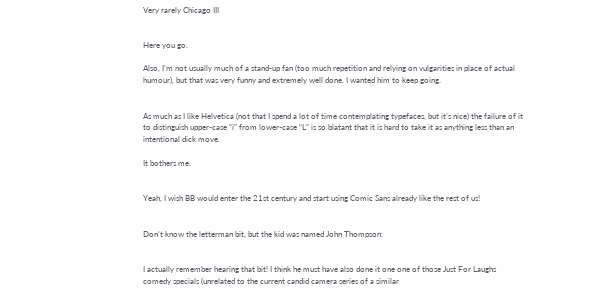Very rarely Chicago III


Here you go.

Also, I’m not usually much of a stand-up fan (too much repetition and relying on vulgarities in place of actual humour), but that was very funny and extremely well done. I wanted him to keep going.


As much as I like Helvetica (not that I spend a lot of time contemplating typefaces, but it’s nice) the failure of it to distinguish upper-case “i” from lower-case “L” is so blatant that it is hard to take it as anything less than an intentional dick move.

It bothers me.


Yeah, I wish BB would enter the 21st century and start using Comic Sans already like the rest of us!


Don’t know the letterman bit, but the kid was named John Thompson:


I actually remember hearing that bit! I think he must have also done it one one of those Just For Laughs comedy specials (unrelated to the current candid camera series of a similar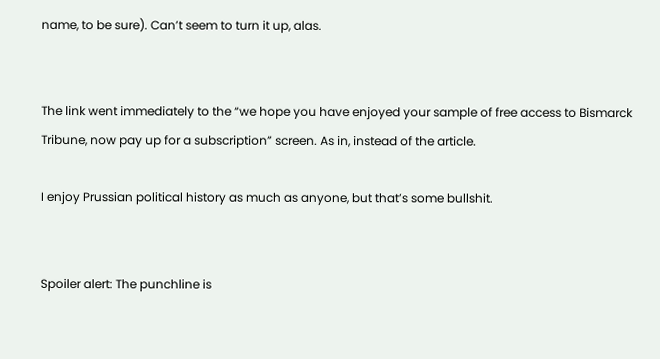name, to be sure). Can’t seem to turn it up, alas.


The link went immediately to the “we hope you have enjoyed your sample of free access to Bismarck Tribune, now pay up for a subscription” screen. As in, instead of the article.

I enjoy Prussian political history as much as anyone, but that’s some bullshit.


Spoiler alert: The punchline is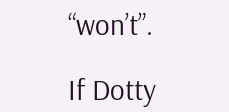“won’t”.

If Dotty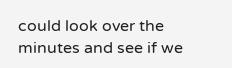could look over the minutes and see if we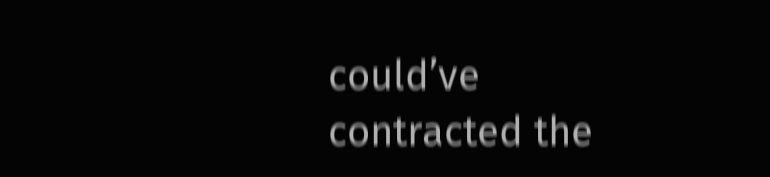could’ve contracted the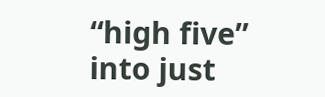“high five” into just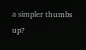a simpler thumbs up?